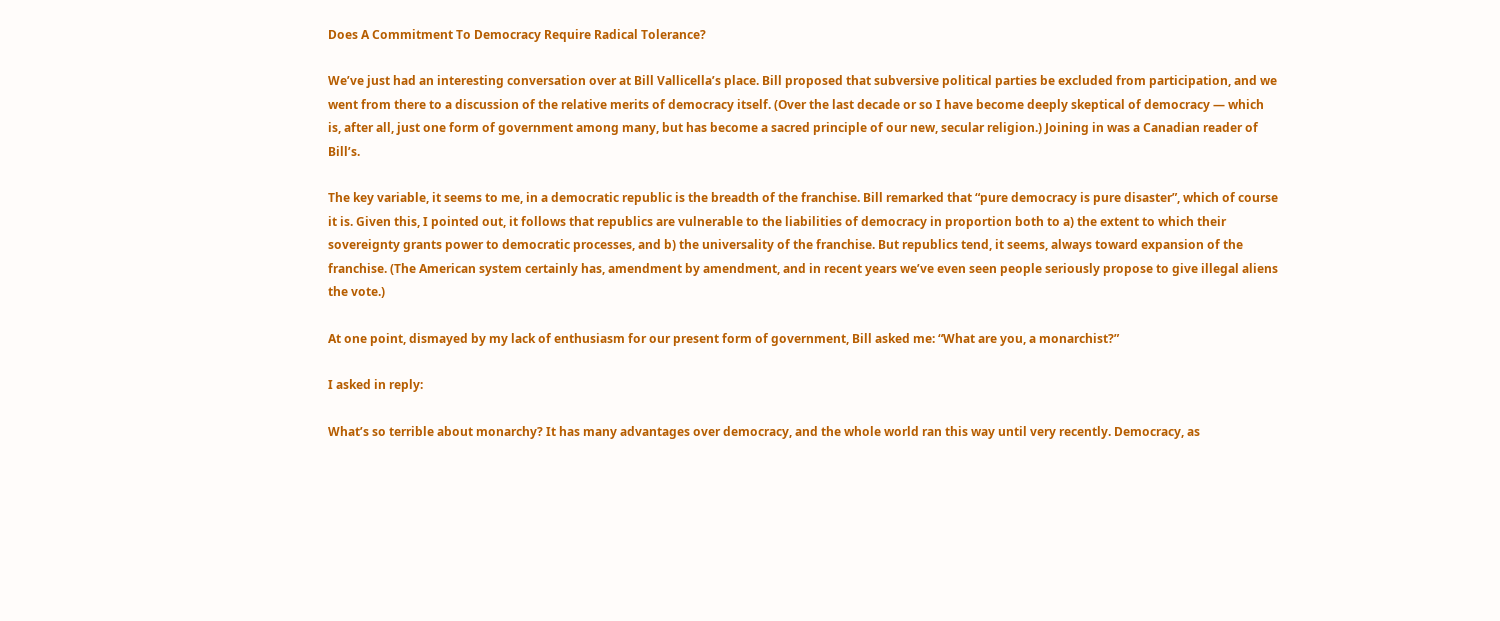Does A Commitment To Democracy Require Radical Tolerance?

We’ve just had an interesting conversation over at Bill Vallicella’s place. Bill proposed that subversive political parties be excluded from participation, and we went from there to a discussion of the relative merits of democracy itself. (Over the last decade or so I have become deeply skeptical of democracy — which is, after all, just one form of government among many, but has become a sacred principle of our new, secular religion.) Joining in was a Canadian reader of Bill’s.

The key variable, it seems to me, in a democratic republic is the breadth of the franchise. Bill remarked that “pure democracy is pure disaster”, which of course it is. Given this, I pointed out, it follows that republics are vulnerable to the liabilities of democracy in proportion both to a) the extent to which their sovereignty grants power to democratic processes, and b) the universality of the franchise. But republics tend, it seems, always toward expansion of the franchise. (The American system certainly has, amendment by amendment, and in recent years we’ve even seen people seriously propose to give illegal aliens the vote.)

At one point, dismayed by my lack of enthusiasm for our present form of government, Bill asked me: “What are you, a monarchist?”

I asked in reply:

What’s so terrible about monarchy? It has many advantages over democracy, and the whole world ran this way until very recently. Democracy, as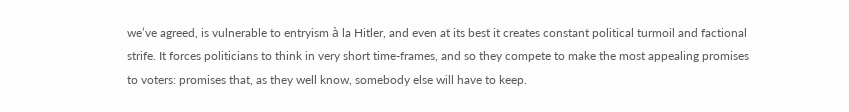we’ve agreed, is vulnerable to entryism à la Hitler, and even at its best it creates constant political turmoil and factional strife. It forces politicians to think in very short time-frames, and so they compete to make the most appealing promises to voters: promises that, as they well know, somebody else will have to keep.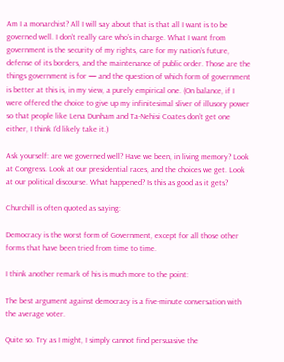Am I a monarchist? All I will say about that is that all I want is to be governed well. I don’t really care who’s in charge. What I want from government is the security of my rights, care for my nation’s future, defense of its borders, and the maintenance of public order. Those are the things government is for — and the question of which form of government is better at this is, in my view, a purely empirical one. (On balance, if I were offered the choice to give up my infinitesimal sliver of illusory power so that people like Lena Dunham and Ta-Nehisi Coates don’t get one either, I think I’d likely take it.)

Ask yourself: are we governed well? Have we been, in living memory? Look at Congress. Look at our presidential races, and the choices we get. Look at our political discourse. What happened? Is this as good as it gets?

Churchill is often quoted as saying:

Democracy is the worst form of Government, except for all those other forms that have been tried from time to time.

I think another remark of his is much more to the point:

The best argument against democracy is a five-minute conversation with the average voter.

Quite so. Try as I might, I simply cannot find persuasive the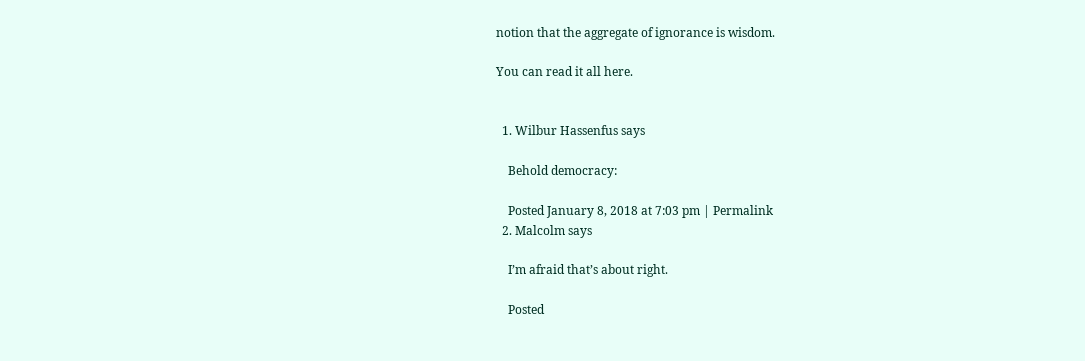notion that the aggregate of ignorance is wisdom.

You can read it all here.


  1. Wilbur Hassenfus says

    Behold democracy:

    Posted January 8, 2018 at 7:03 pm | Permalink
  2. Malcolm says

    I’m afraid that’s about right.

    Posted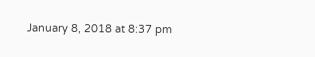January 8, 2018 at 8:37 pm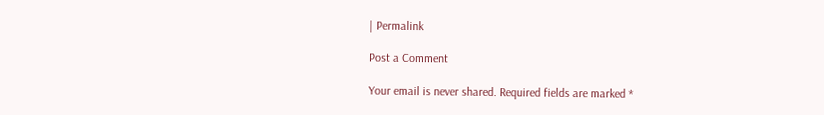| Permalink

Post a Comment

Your email is never shared. Required fields are marked *